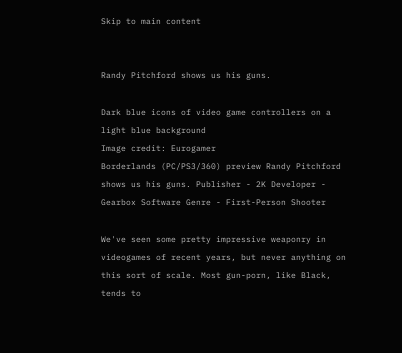Skip to main content


Randy Pitchford shows us his guns.

Dark blue icons of video game controllers on a light blue background
Image credit: Eurogamer
Borderlands (PC/PS3/360) preview Randy Pitchford shows us his guns. Publisher - 2K Developer - Gearbox Software Genre - First-Person Shooter

We've seen some pretty impressive weaponry in videogames of recent years, but never anything on this sort of scale. Most gun-porn, like Black, tends to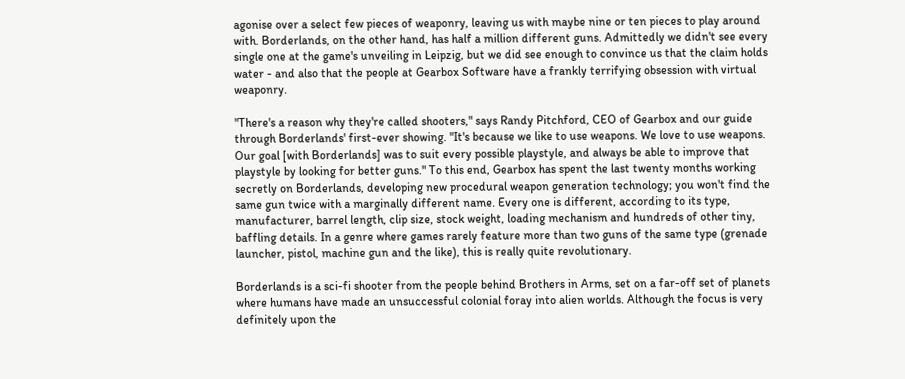agonise over a select few pieces of weaponry, leaving us with maybe nine or ten pieces to play around with. Borderlands, on the other hand, has half a million different guns. Admittedly we didn't see every single one at the game's unveiling in Leipzig, but we did see enough to convince us that the claim holds water - and also that the people at Gearbox Software have a frankly terrifying obsession with virtual weaponry.

"There's a reason why they're called shooters," says Randy Pitchford, CEO of Gearbox and our guide through Borderlands' first-ever showing. "It's because we like to use weapons. We love to use weapons. Our goal [with Borderlands] was to suit every possible playstyle, and always be able to improve that playstyle by looking for better guns." To this end, Gearbox has spent the last twenty months working secretly on Borderlands, developing new procedural weapon generation technology; you won't find the same gun twice with a marginally different name. Every one is different, according to its type, manufacturer, barrel length, clip size, stock weight, loading mechanism and hundreds of other tiny, baffling details. In a genre where games rarely feature more than two guns of the same type (grenade launcher, pistol, machine gun and the like), this is really quite revolutionary.

Borderlands is a sci-fi shooter from the people behind Brothers in Arms, set on a far-off set of planets where humans have made an unsuccessful colonial foray into alien worlds. Although the focus is very definitely upon the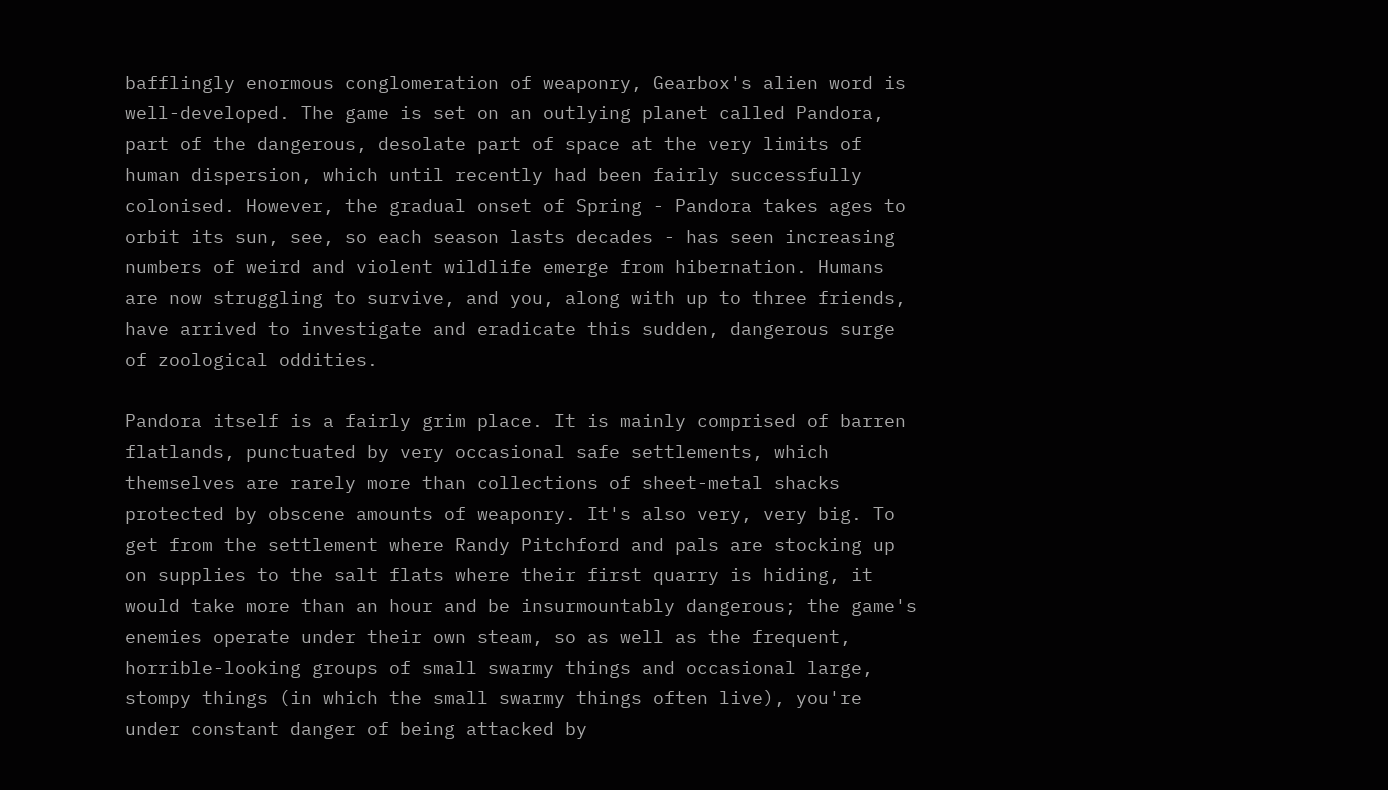bafflingly enormous conglomeration of weaponry, Gearbox's alien word is well-developed. The game is set on an outlying planet called Pandora, part of the dangerous, desolate part of space at the very limits of human dispersion, which until recently had been fairly successfully colonised. However, the gradual onset of Spring - Pandora takes ages to orbit its sun, see, so each season lasts decades - has seen increasing numbers of weird and violent wildlife emerge from hibernation. Humans are now struggling to survive, and you, along with up to three friends, have arrived to investigate and eradicate this sudden, dangerous surge of zoological oddities.

Pandora itself is a fairly grim place. It is mainly comprised of barren flatlands, punctuated by very occasional safe settlements, which themselves are rarely more than collections of sheet-metal shacks protected by obscene amounts of weaponry. It's also very, very big. To get from the settlement where Randy Pitchford and pals are stocking up on supplies to the salt flats where their first quarry is hiding, it would take more than an hour and be insurmountably dangerous; the game's enemies operate under their own steam, so as well as the frequent, horrible-looking groups of small swarmy things and occasional large, stompy things (in which the small swarmy things often live), you're under constant danger of being attacked by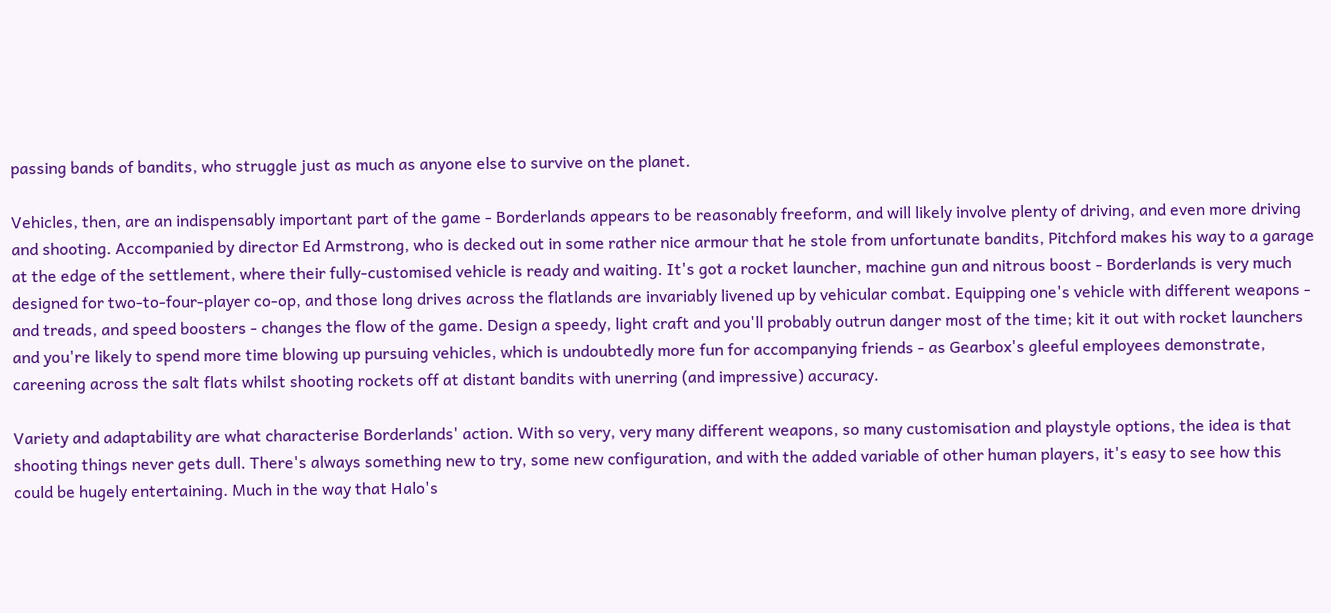passing bands of bandits, who struggle just as much as anyone else to survive on the planet.

Vehicles, then, are an indispensably important part of the game - Borderlands appears to be reasonably freeform, and will likely involve plenty of driving, and even more driving and shooting. Accompanied by director Ed Armstrong, who is decked out in some rather nice armour that he stole from unfortunate bandits, Pitchford makes his way to a garage at the edge of the settlement, where their fully-customised vehicle is ready and waiting. It's got a rocket launcher, machine gun and nitrous boost - Borderlands is very much designed for two-to-four-player co-op, and those long drives across the flatlands are invariably livened up by vehicular combat. Equipping one's vehicle with different weapons - and treads, and speed boosters - changes the flow of the game. Design a speedy, light craft and you'll probably outrun danger most of the time; kit it out with rocket launchers and you're likely to spend more time blowing up pursuing vehicles, which is undoubtedly more fun for accompanying friends - as Gearbox's gleeful employees demonstrate, careening across the salt flats whilst shooting rockets off at distant bandits with unerring (and impressive) accuracy.

Variety and adaptability are what characterise Borderlands' action. With so very, very many different weapons, so many customisation and playstyle options, the idea is that shooting things never gets dull. There's always something new to try, some new configuration, and with the added variable of other human players, it's easy to see how this could be hugely entertaining. Much in the way that Halo's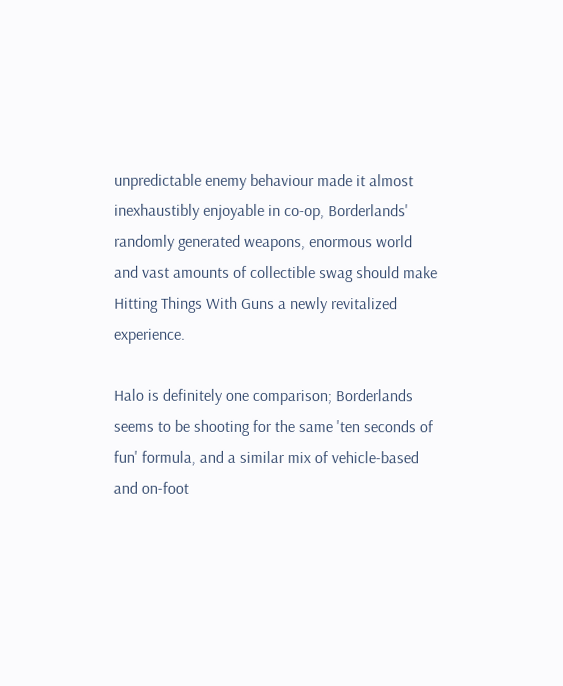unpredictable enemy behaviour made it almost inexhaustibly enjoyable in co-op, Borderlands' randomly generated weapons, enormous world and vast amounts of collectible swag should make Hitting Things With Guns a newly revitalized experience.

Halo is definitely one comparison; Borderlands seems to be shooting for the same 'ten seconds of fun' formula, and a similar mix of vehicle-based and on-foot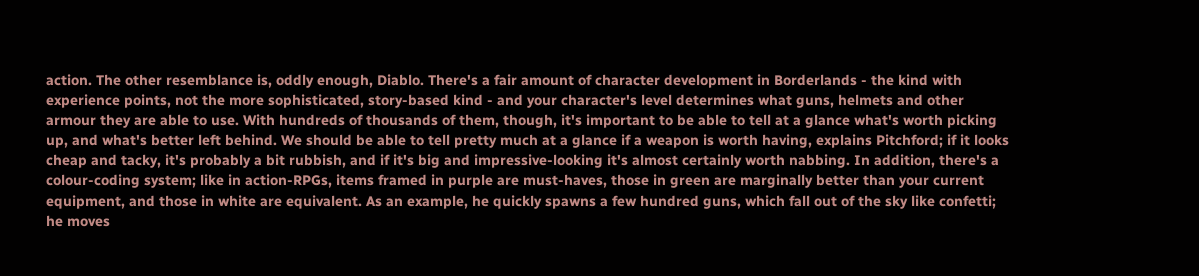action. The other resemblance is, oddly enough, Diablo. There's a fair amount of character development in Borderlands - the kind with experience points, not the more sophisticated, story-based kind - and your character's level determines what guns, helmets and other armour they are able to use. With hundreds of thousands of them, though, it's important to be able to tell at a glance what's worth picking up, and what's better left behind. We should be able to tell pretty much at a glance if a weapon is worth having, explains Pitchford; if it looks cheap and tacky, it's probably a bit rubbish, and if it's big and impressive-looking it's almost certainly worth nabbing. In addition, there's a colour-coding system; like in action-RPGs, items framed in purple are must-haves, those in green are marginally better than your current equipment, and those in white are equivalent. As an example, he quickly spawns a few hundred guns, which fall out of the sky like confetti; he moves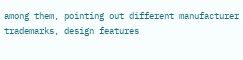among them, pointing out different manufacturer trademarks, design features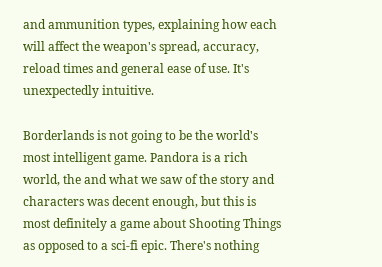and ammunition types, explaining how each will affect the weapon's spread, accuracy, reload times and general ease of use. It's unexpectedly intuitive.

Borderlands is not going to be the world's most intelligent game. Pandora is a rich world, the and what we saw of the story and characters was decent enough, but this is most definitely a game about Shooting Things as opposed to a sci-fi epic. There's nothing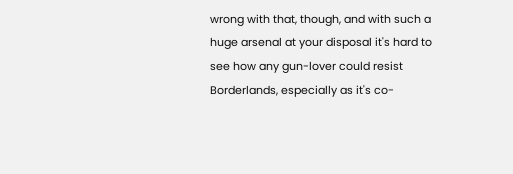wrong with that, though, and with such a huge arsenal at your disposal it's hard to see how any gun-lover could resist Borderlands, especially as it's co-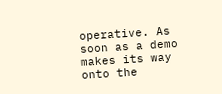operative. As soon as a demo makes its way onto the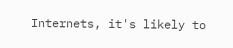Internets, it's likely to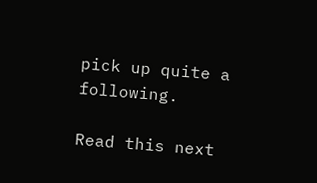pick up quite a following.

Read this next